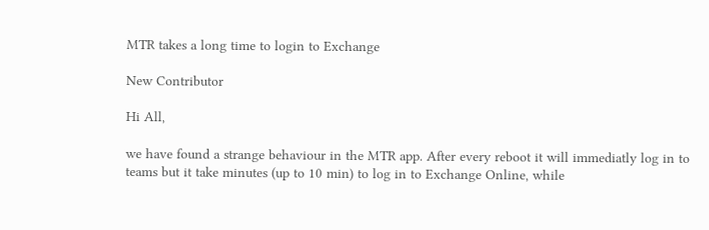MTR takes a long time to login to Exchange

New Contributor

Hi All,

we have found a strange behaviour in the MTR app. After every reboot it will immediatly log in to teams but it take minutes (up to 10 min) to log in to Exchange Online, while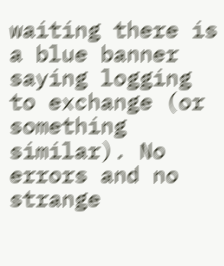waiting there is a blue banner saying logging to exchange (or something similar). No errors and no strange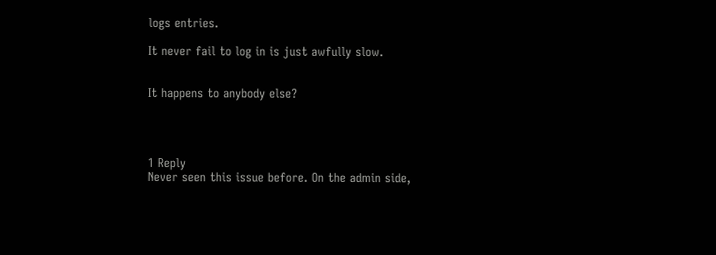logs entries.

It never fail to log in is just awfully slow.


It happens to anybody else?




1 Reply
Never seen this issue before. On the admin side,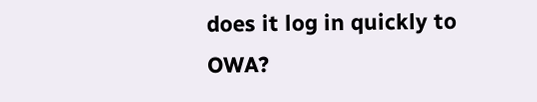does it log in quickly to OWA?